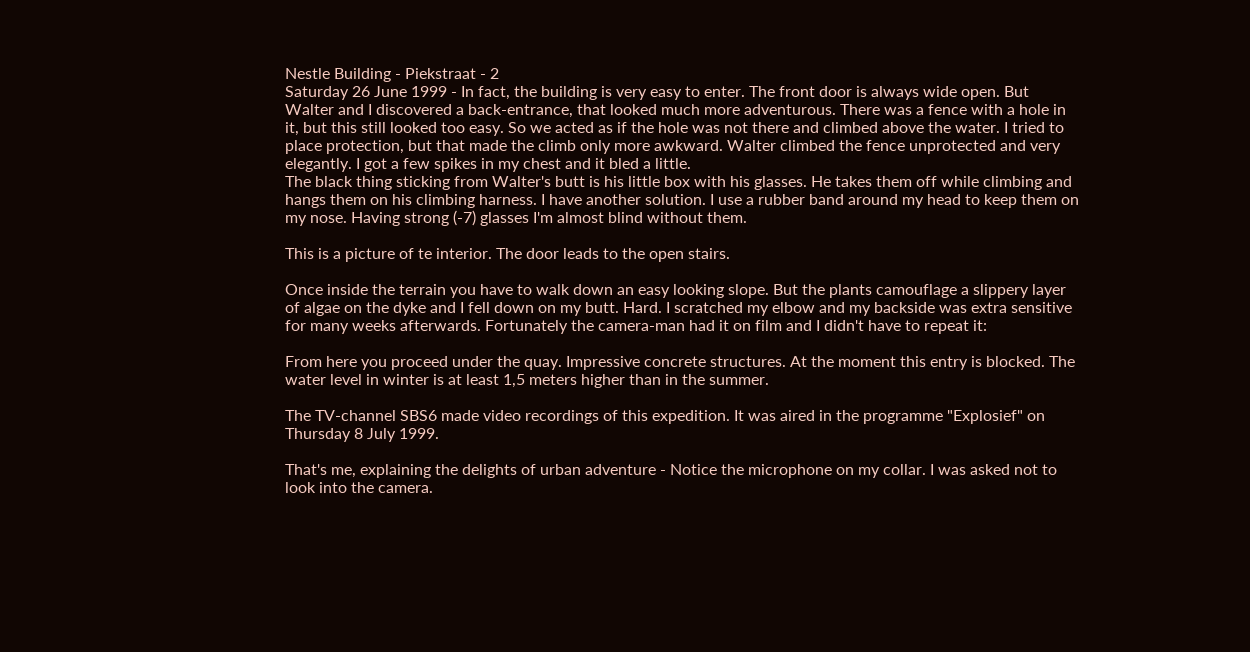Nestle Building - Piekstraat - 2
Saturday 26 June 1999 - In fact, the building is very easy to enter. The front door is always wide open. But Walter and I discovered a back-entrance, that looked much more adventurous. There was a fence with a hole in it, but this still looked too easy. So we acted as if the hole was not there and climbed above the water. I tried to place protection, but that made the climb only more awkward. Walter climbed the fence unprotected and very elegantly. I got a few spikes in my chest and it bled a little.
The black thing sticking from Walter's butt is his little box with his glasses. He takes them off while climbing and hangs them on his climbing harness. I have another solution. I use a rubber band around my head to keep them on my nose. Having strong (-7) glasses I'm almost blind without them.

This is a picture of te interior. The door leads to the open stairs.

Once inside the terrain you have to walk down an easy looking slope. But the plants camouflage a slippery layer of algae on the dyke and I fell down on my butt. Hard. I scratched my elbow and my backside was extra sensitive for many weeks afterwards. Fortunately the camera-man had it on film and I didn't have to repeat it:

From here you proceed under the quay. Impressive concrete structures. At the moment this entry is blocked. The water level in winter is at least 1,5 meters higher than in the summer.

The TV-channel SBS6 made video recordings of this expedition. It was aired in the programme "Explosief" on Thursday 8 July 1999.

That's me, explaining the delights of urban adventure - Notice the microphone on my collar. I was asked not to look into the camera.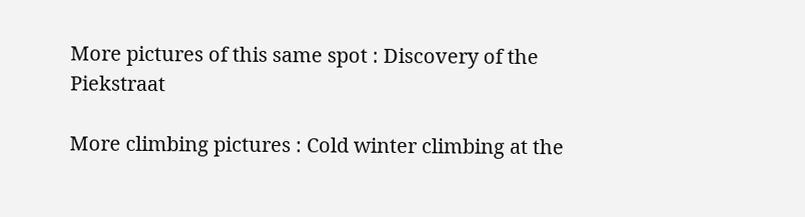More pictures of this same spot : Discovery of the Piekstraat

More climbing pictures : Cold winter climbing at the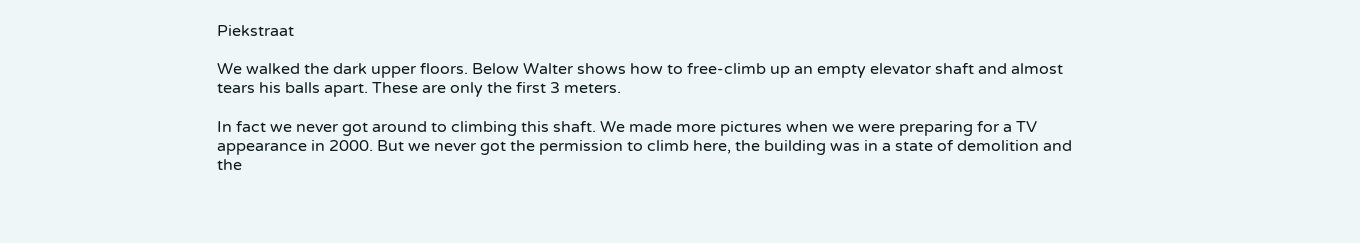Piekstraat

We walked the dark upper floors. Below Walter shows how to free-climb up an empty elevator shaft and almost tears his balls apart. These are only the first 3 meters.

In fact we never got around to climbing this shaft. We made more pictures when we were preparing for a TV appearance in 2000. But we never got the permission to climb here, the building was in a state of demolition and the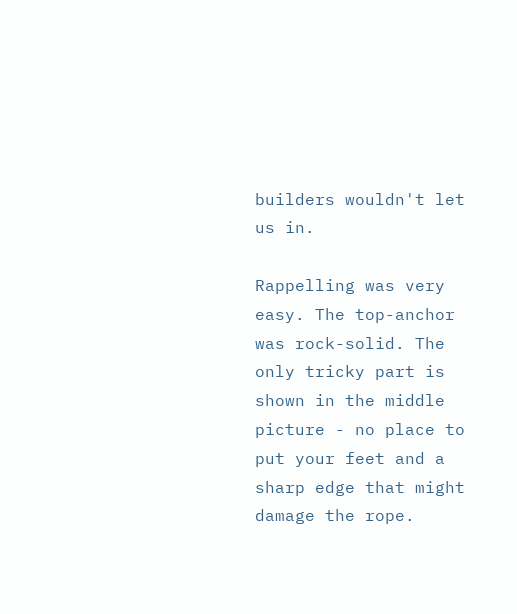builders wouldn't let us in.

Rappelling was very easy. The top-anchor was rock-solid. The only tricky part is shown in the middle picture - no place to put your feet and a sharp edge that might damage the rope.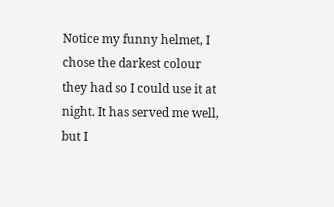Notice my funny helmet, I chose the darkest colour they had so I could use it at night. It has served me well, but I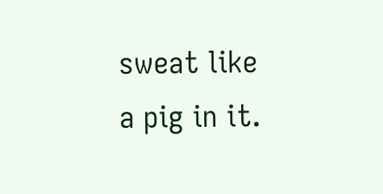sweat like a pig in it.